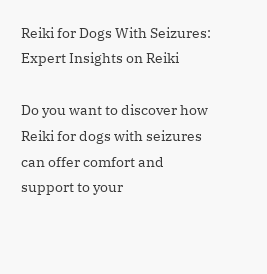Reiki for Dogs With Seizures: Expert Insights on Reiki

Do you want to discover how Reiki for dogs with seizures can offer comfort and support to your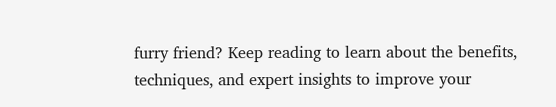furry friend? Keep reading to learn about the benefits, techniques, and expert insights to improve your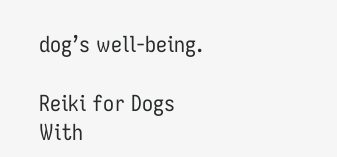dog’s well-being.

Reiki for Dogs With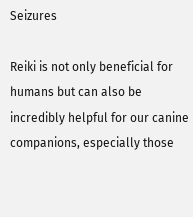Seizures

Reiki is not only beneficial for humans but can also be incredibly helpful for our canine companions, especially those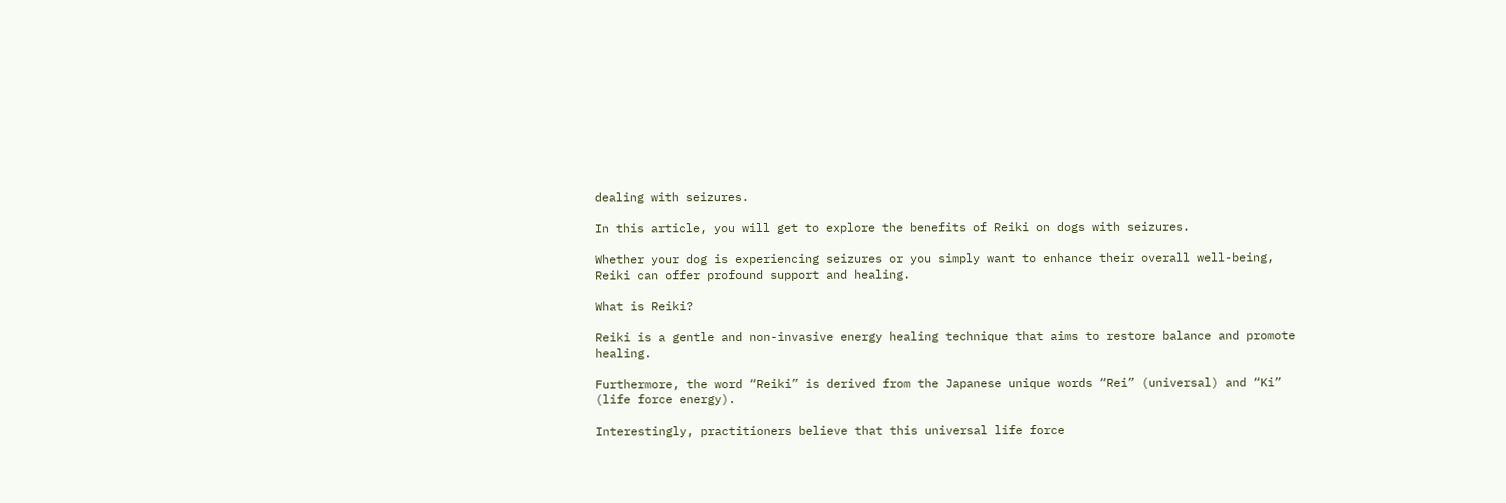dealing with seizures.

In this article, you will get to explore the benefits of Reiki on dogs with seizures.

Whether your dog is experiencing seizures or you simply want to enhance their overall well-being, Reiki can offer profound support and healing.

What is Reiki?

Reiki is a gentle and non-invasive energy healing technique that aims to restore balance and promote healing.

Furthermore, the word “Reiki” is derived from the Japanese unique words “Rei” (universal) and “Ki” (life force energy).

Interestingly, practitioners believe that this universal life force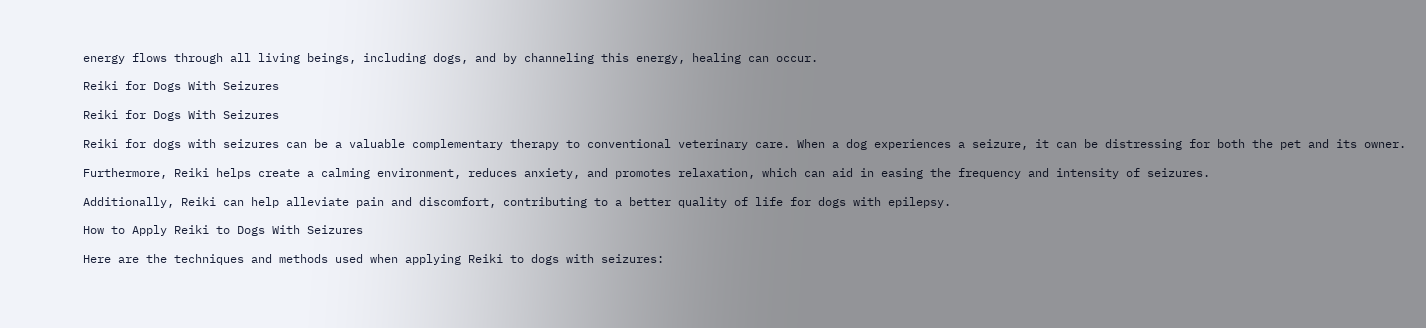energy flows through all living beings, including dogs, and by channeling this energy, healing can occur.

Reiki for Dogs With Seizures

Reiki for Dogs With Seizures

Reiki for dogs with seizures can be a valuable complementary therapy to conventional veterinary care. When a dog experiences a seizure, it can be distressing for both the pet and its owner.

Furthermore, Reiki helps create a calming environment, reduces anxiety, and promotes relaxation, which can aid in easing the frequency and intensity of seizures.

Additionally, Reiki can help alleviate pain and discomfort, contributing to a better quality of life for dogs with epilepsy.

How to Apply Reiki to Dogs With Seizures

Here are the techniques and methods used when applying Reiki to dogs with seizures: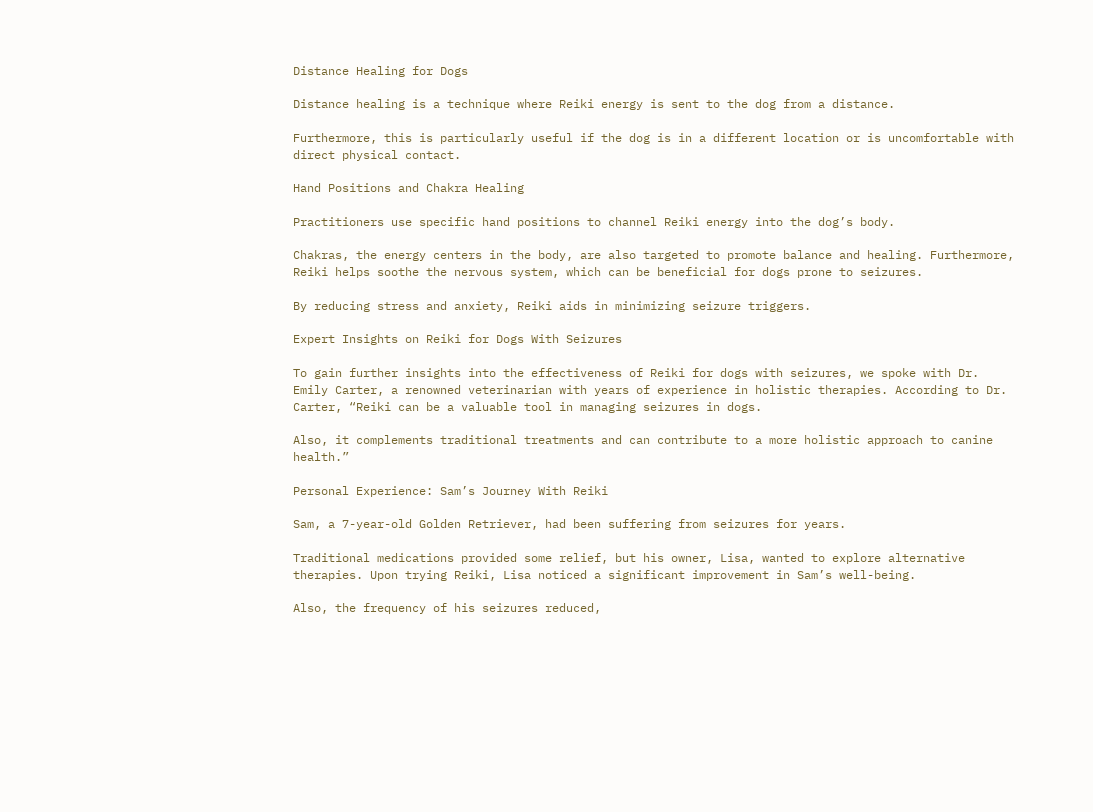Distance Healing for Dogs

Distance healing is a technique where Reiki energy is sent to the dog from a distance.

Furthermore, this is particularly useful if the dog is in a different location or is uncomfortable with direct physical contact.

Hand Positions and Chakra Healing

Practitioners use specific hand positions to channel Reiki energy into the dog’s body.

Chakras, the energy centers in the body, are also targeted to promote balance and healing. Furthermore, Reiki helps soothe the nervous system, which can be beneficial for dogs prone to seizures.

By reducing stress and anxiety, Reiki aids in minimizing seizure triggers.

Expert Insights on Reiki for Dogs With Seizures

To gain further insights into the effectiveness of Reiki for dogs with seizures, we spoke with Dr. Emily Carter, a renowned veterinarian with years of experience in holistic therapies. According to Dr. Carter, “Reiki can be a valuable tool in managing seizures in dogs.

Also, it complements traditional treatments and can contribute to a more holistic approach to canine health.”

Personal Experience: Sam’s Journey With Reiki

Sam, a 7-year-old Golden Retriever, had been suffering from seizures for years.

Traditional medications provided some relief, but his owner, Lisa, wanted to explore alternative therapies. Upon trying Reiki, Lisa noticed a significant improvement in Sam’s well-being.

Also, the frequency of his seizures reduced,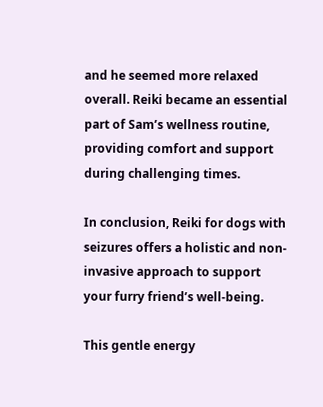and he seemed more relaxed overall. Reiki became an essential part of Sam’s wellness routine, providing comfort and support during challenging times.

In conclusion, Reiki for dogs with seizures offers a holistic and non-invasive approach to support your furry friend’s well-being.

This gentle energy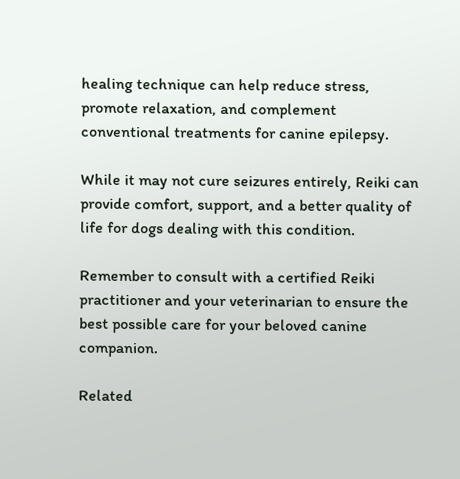healing technique can help reduce stress, promote relaxation, and complement conventional treatments for canine epilepsy.

While it may not cure seizures entirely, Reiki can provide comfort, support, and a better quality of life for dogs dealing with this condition.

Remember to consult with a certified Reiki practitioner and your veterinarian to ensure the best possible care for your beloved canine companion.

Related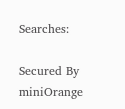Searches:

Secured By miniOrange